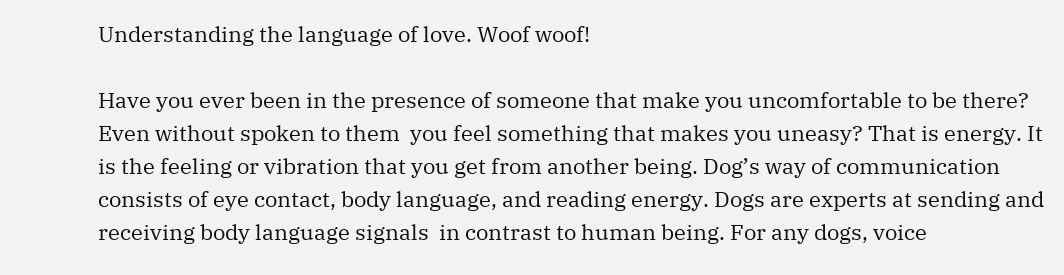Understanding the language of love. Woof woof!

Have you ever been in the presence of someone that make you uncomfortable to be there? Even without spoken to them  you feel something that makes you uneasy? That is energy. It is the feeling or vibration that you get from another being. Dog’s way of communication consists of eye contact, body language, and reading energy. Dogs are experts at sending and receiving body language signals  in contrast to human being. For any dogs, voice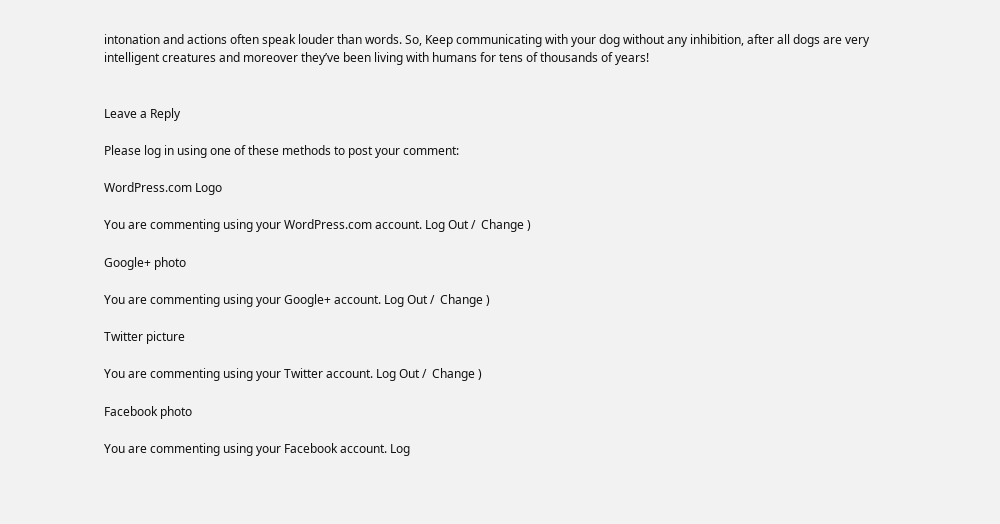intonation and actions often speak louder than words. So, Keep communicating with your dog without any inhibition, after all dogs are very intelligent creatures and moreover they’ve been living with humans for tens of thousands of years!


Leave a Reply

Please log in using one of these methods to post your comment:

WordPress.com Logo

You are commenting using your WordPress.com account. Log Out /  Change )

Google+ photo

You are commenting using your Google+ account. Log Out /  Change )

Twitter picture

You are commenting using your Twitter account. Log Out /  Change )

Facebook photo

You are commenting using your Facebook account. Log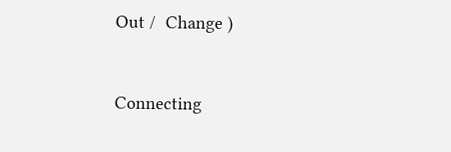Out /  Change )


Connecting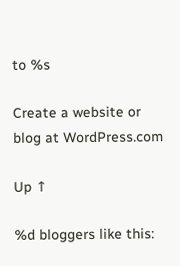to %s

Create a website or blog at WordPress.com

Up ↑

%d bloggers like this: